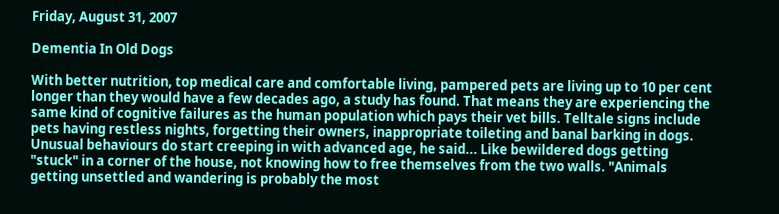Friday, August 31, 2007

Dementia In Old Dogs

With better nutrition, top medical care and comfortable living, pampered pets are living up to 10 per cent longer than they would have a few decades ago, a study has found. That means they are experiencing the same kind of cognitive failures as the human population which pays their vet bills. Telltale signs include pets having restless nights, forgetting their owners, inappropriate toileting and banal barking in dogs. Unusual behaviours do start creeping in with advanced age, he said... Like bewildered dogs getting "stuck" in a corner of the house, not knowing how to free themselves from the two walls. "Animals getting unsettled and wandering is probably the most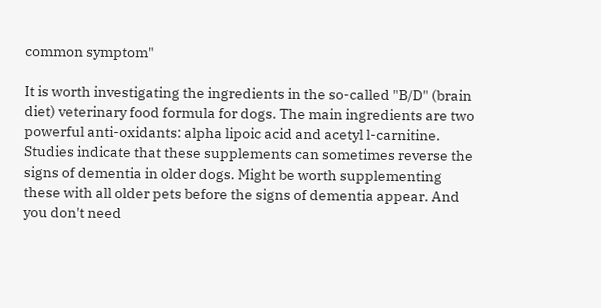common symptom"

It is worth investigating the ingredients in the so-called "B/D" (brain diet) veterinary food formula for dogs. The main ingredients are two powerful anti-oxidants: alpha lipoic acid and acetyl l-carnitine. Studies indicate that these supplements can sometimes reverse the signs of dementia in older dogs. Might be worth supplementing these with all older pets before the signs of dementia appear. And you don't need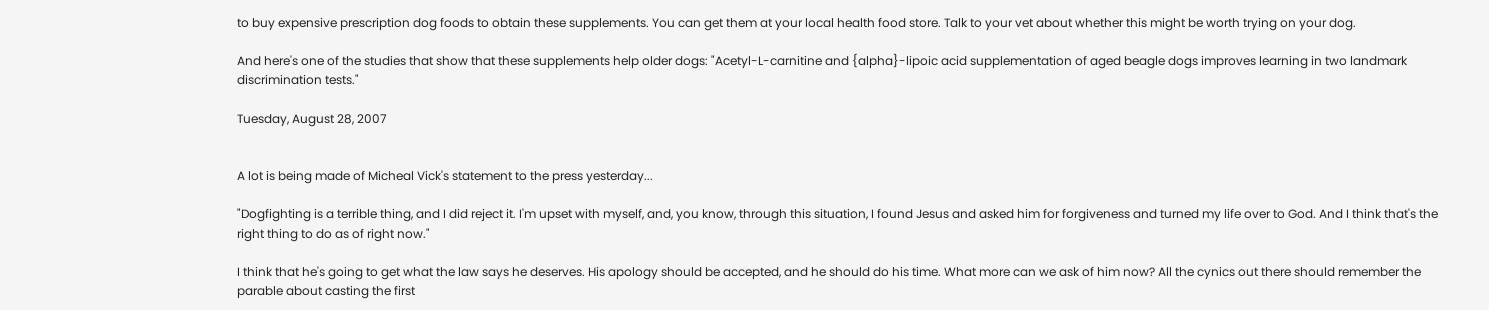to buy expensive prescription dog foods to obtain these supplements. You can get them at your local health food store. Talk to your vet about whether this might be worth trying on your dog.

And here's one of the studies that show that these supplements help older dogs: "Acetyl-L-carnitine and {alpha}-lipoic acid supplementation of aged beagle dogs improves learning in two landmark discrimination tests."

Tuesday, August 28, 2007


A lot is being made of Micheal Vick's statement to the press yesterday...

"Dogfighting is a terrible thing, and I did reject it. I'm upset with myself, and, you know, through this situation, I found Jesus and asked him for forgiveness and turned my life over to God. And I think that's the right thing to do as of right now."

I think that he's going to get what the law says he deserves. His apology should be accepted, and he should do his time. What more can we ask of him now? All the cynics out there should remember the parable about casting the first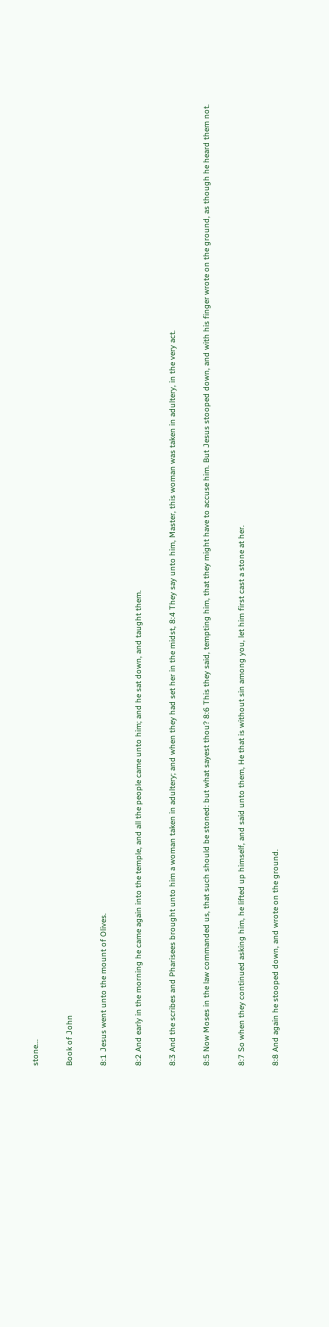stone...

Book of John

8:1 Jesus went unto the mount of Olives.

8:2 And early in the morning he came again into the temple, and all the people came unto him; and he sat down, and taught them.

8:3 And the scribes and Pharisees brought unto him a woman taken in adultery; and when they had set her in the midst, 8:4 They say unto him, Master, this woman was taken in adultery, in the very act.

8:5 Now Moses in the law commanded us, that such should be stoned: but what sayest thou? 8:6 This they said, tempting him, that they might have to accuse him. But Jesus stooped down, and with his finger wrote on the ground, as though he heard them not.

8:7 So when they continued asking him, he lifted up himself, and said unto them, He that is without sin among you, let him first cast a stone at her.

8:8 And again he stooped down, and wrote on the ground.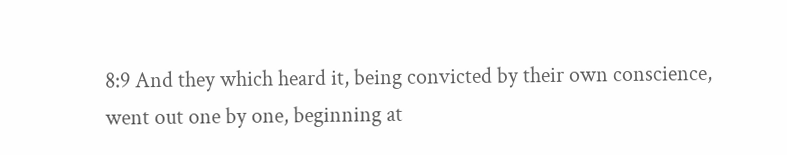8:9 And they which heard it, being convicted by their own conscience, went out one by one, beginning at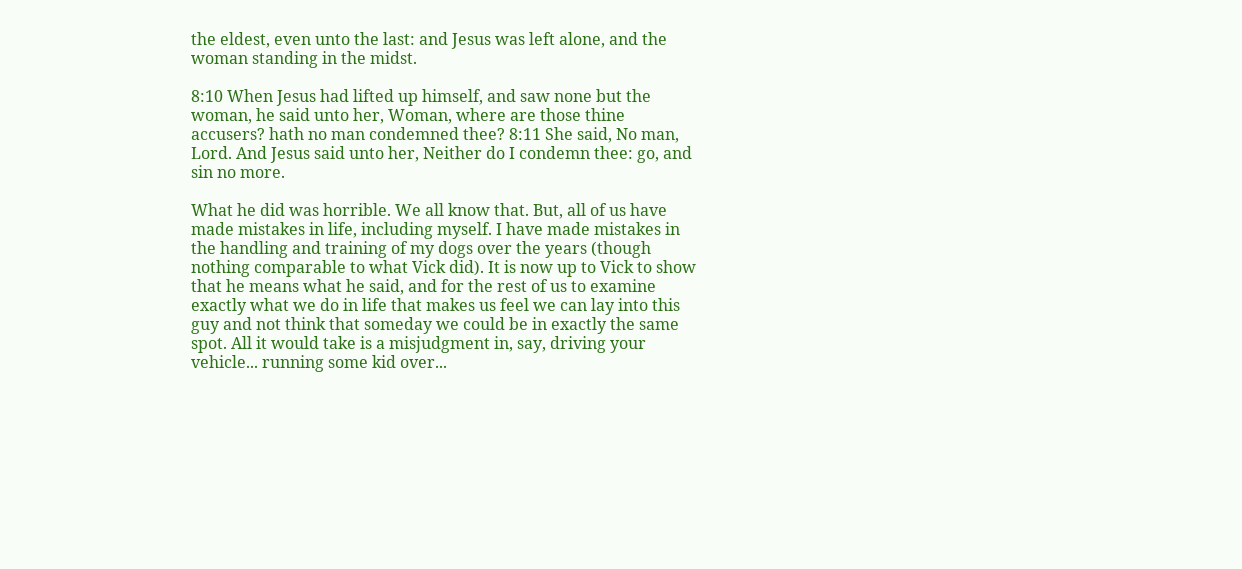the eldest, even unto the last: and Jesus was left alone, and the woman standing in the midst.

8:10 When Jesus had lifted up himself, and saw none but the woman, he said unto her, Woman, where are those thine accusers? hath no man condemned thee? 8:11 She said, No man, Lord. And Jesus said unto her, Neither do I condemn thee: go, and sin no more.

What he did was horrible. We all know that. But, all of us have made mistakes in life, including myself. I have made mistakes in the handling and training of my dogs over the years (though nothing comparable to what Vick did). It is now up to Vick to show that he means what he said, and for the rest of us to examine exactly what we do in life that makes us feel we can lay into this guy and not think that someday we could be in exactly the same spot. All it would take is a misjudgment in, say, driving your vehicle... running some kid over...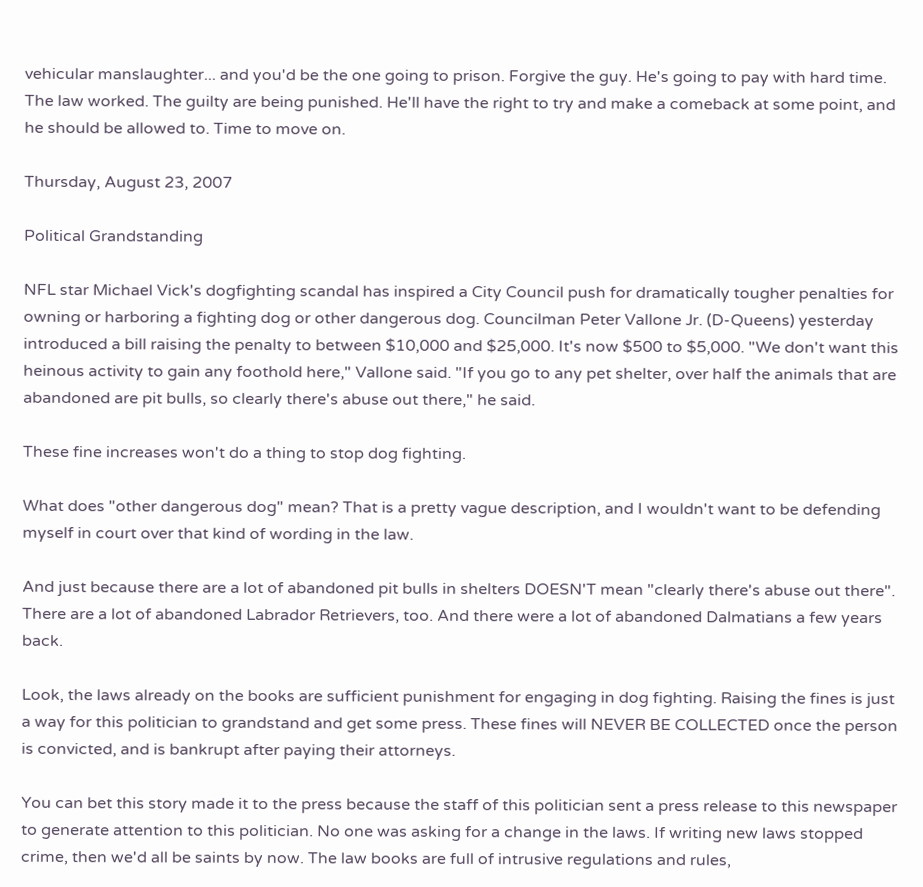vehicular manslaughter... and you'd be the one going to prison. Forgive the guy. He's going to pay with hard time. The law worked. The guilty are being punished. He'll have the right to try and make a comeback at some point, and he should be allowed to. Time to move on.

Thursday, August 23, 2007

Political Grandstanding

NFL star Michael Vick's dogfighting scandal has inspired a City Council push for dramatically tougher penalties for owning or harboring a fighting dog or other dangerous dog. Councilman Peter Vallone Jr. (D-Queens) yesterday introduced a bill raising the penalty to between $10,000 and $25,000. It's now $500 to $5,000. "We don't want this heinous activity to gain any foothold here," Vallone said. "If you go to any pet shelter, over half the animals that are abandoned are pit bulls, so clearly there's abuse out there," he said.

These fine increases won't do a thing to stop dog fighting.

What does "other dangerous dog" mean? That is a pretty vague description, and I wouldn't want to be defending myself in court over that kind of wording in the law.

And just because there are a lot of abandoned pit bulls in shelters DOESN'T mean "clearly there's abuse out there". There are a lot of abandoned Labrador Retrievers, too. And there were a lot of abandoned Dalmatians a few years back.

Look, the laws already on the books are sufficient punishment for engaging in dog fighting. Raising the fines is just a way for this politician to grandstand and get some press. These fines will NEVER BE COLLECTED once the person is convicted, and is bankrupt after paying their attorneys.

You can bet this story made it to the press because the staff of this politician sent a press release to this newspaper to generate attention to this politician. No one was asking for a change in the laws. If writing new laws stopped crime, then we'd all be saints by now. The law books are full of intrusive regulations and rules,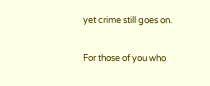yet crime still goes on.

For those of you who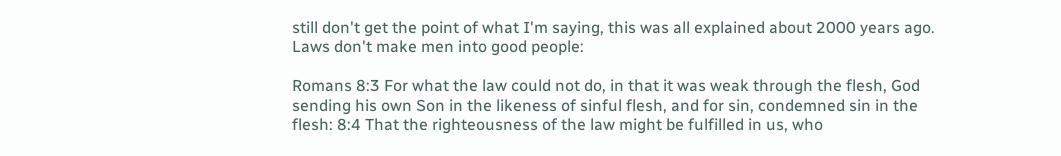still don't get the point of what I'm saying, this was all explained about 2000 years ago. Laws don't make men into good people:

Romans 8:3 For what the law could not do, in that it was weak through the flesh, God sending his own Son in the likeness of sinful flesh, and for sin, condemned sin in the flesh: 8:4 That the righteousness of the law might be fulfilled in us, who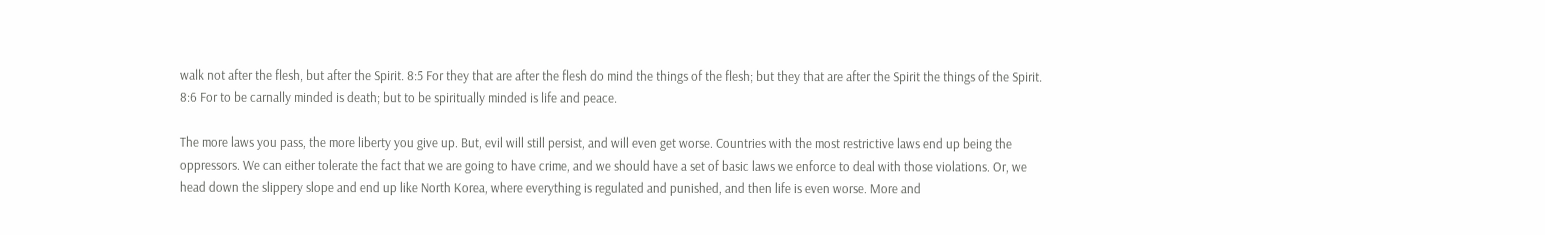walk not after the flesh, but after the Spirit. 8:5 For they that are after the flesh do mind the things of the flesh; but they that are after the Spirit the things of the Spirit. 8:6 For to be carnally minded is death; but to be spiritually minded is life and peace.

The more laws you pass, the more liberty you give up. But, evil will still persist, and will even get worse. Countries with the most restrictive laws end up being the oppressors. We can either tolerate the fact that we are going to have crime, and we should have a set of basic laws we enforce to deal with those violations. Or, we head down the slippery slope and end up like North Korea, where everything is regulated and punished, and then life is even worse. More and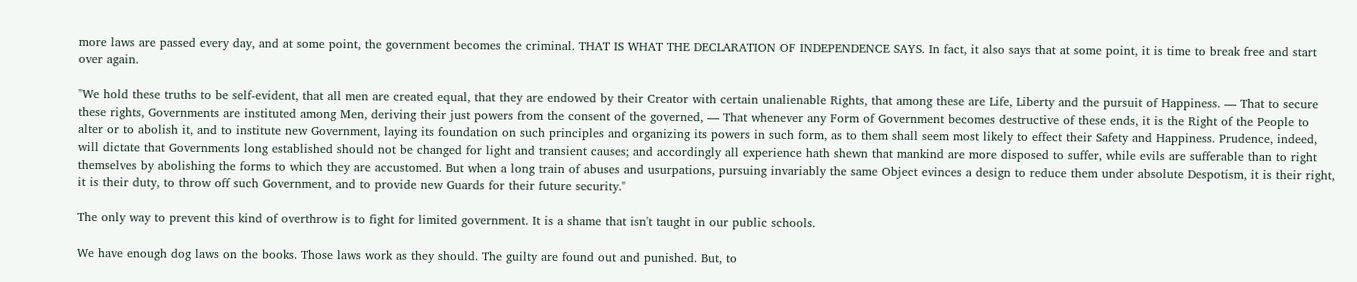more laws are passed every day, and at some point, the government becomes the criminal. THAT IS WHAT THE DECLARATION OF INDEPENDENCE SAYS. In fact, it also says that at some point, it is time to break free and start over again.

"We hold these truths to be self-evident, that all men are created equal, that they are endowed by their Creator with certain unalienable Rights, that among these are Life, Liberty and the pursuit of Happiness. — That to secure these rights, Governments are instituted among Men, deriving their just powers from the consent of the governed, — That whenever any Form of Government becomes destructive of these ends, it is the Right of the People to alter or to abolish it, and to institute new Government, laying its foundation on such principles and organizing its powers in such form, as to them shall seem most likely to effect their Safety and Happiness. Prudence, indeed, will dictate that Governments long established should not be changed for light and transient causes; and accordingly all experience hath shewn that mankind are more disposed to suffer, while evils are sufferable than to right themselves by abolishing the forms to which they are accustomed. But when a long train of abuses and usurpations, pursuing invariably the same Object evinces a design to reduce them under absolute Despotism, it is their right, it is their duty, to throw off such Government, and to provide new Guards for their future security."

The only way to prevent this kind of overthrow is to fight for limited government. It is a shame that isn't taught in our public schools.

We have enough dog laws on the books. Those laws work as they should. The guilty are found out and punished. But, to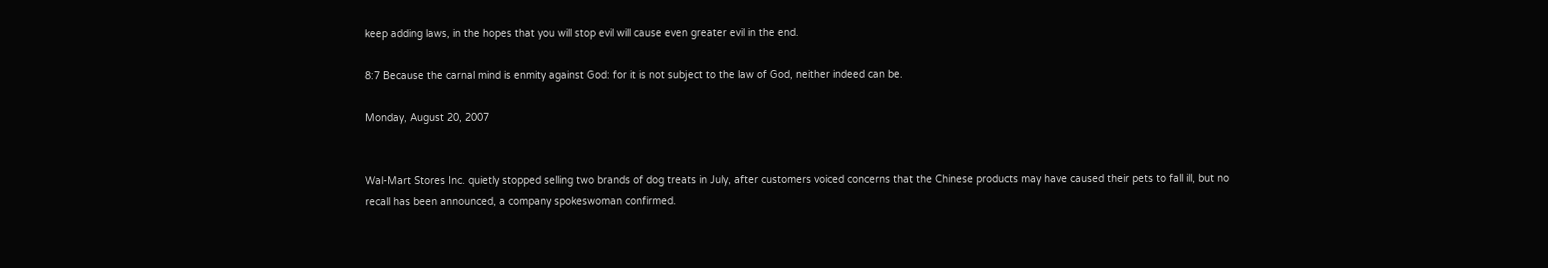keep adding laws, in the hopes that you will stop evil will cause even greater evil in the end.

8:7 Because the carnal mind is enmity against God: for it is not subject to the law of God, neither indeed can be.

Monday, August 20, 2007


Wal-Mart Stores Inc. quietly stopped selling two brands of dog treats in July, after customers voiced concerns that the Chinese products may have caused their pets to fall ill, but no recall has been announced, a company spokeswoman confirmed.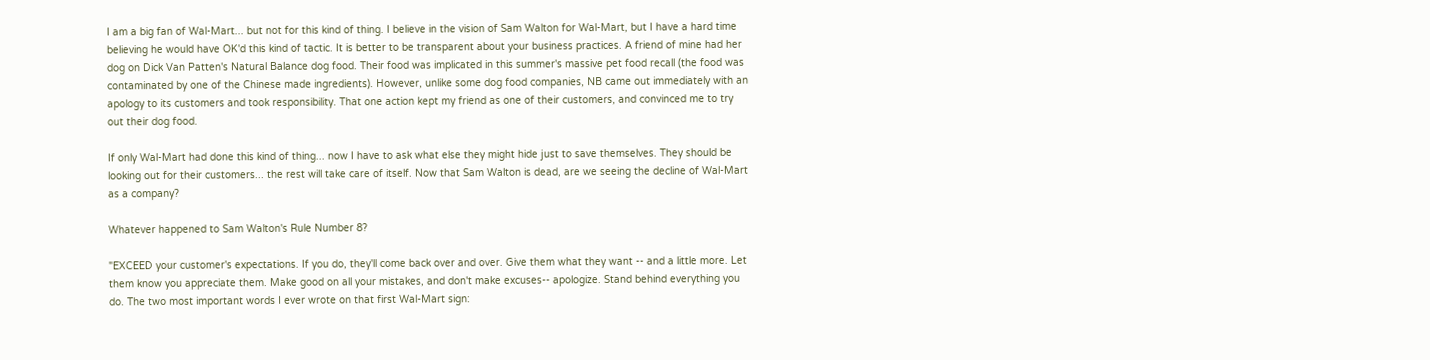I am a big fan of Wal-Mart... but not for this kind of thing. I believe in the vision of Sam Walton for Wal-Mart, but I have a hard time believing he would have OK'd this kind of tactic. It is better to be transparent about your business practices. A friend of mine had her dog on Dick Van Patten's Natural Balance dog food. Their food was implicated in this summer's massive pet food recall (the food was contaminated by one of the Chinese made ingredients). However, unlike some dog food companies, NB came out immediately with an apology to its customers and took responsibility. That one action kept my friend as one of their customers, and convinced me to try out their dog food.

If only Wal-Mart had done this kind of thing... now I have to ask what else they might hide just to save themselves. They should be looking out for their customers... the rest will take care of itself. Now that Sam Walton is dead, are we seeing the decline of Wal-Mart as a company?

Whatever happened to Sam Walton's Rule Number 8?

"EXCEED your customer's expectations. If you do, they'll come back over and over. Give them what they want -- and a little more. Let them know you appreciate them. Make good on all your mistakes, and don't make excuses-- apologize. Stand behind everything you do. The two most important words I ever wrote on that first Wal-Mart sign: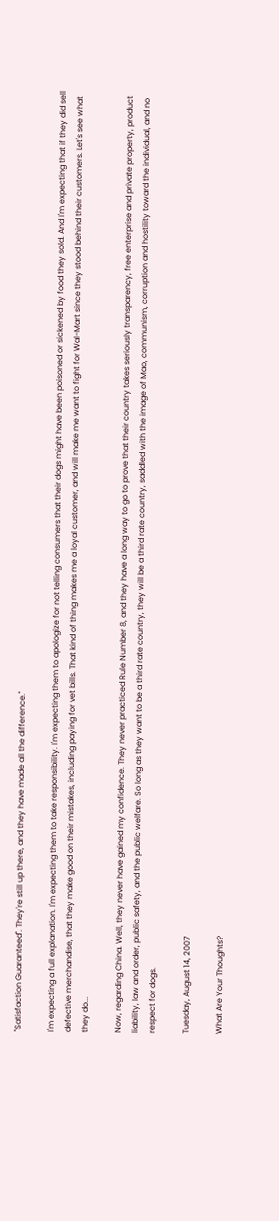"Satisfaction Guaranteed". They're still up there, and they have made all the difference."

I'm expecting a full explanation. I'm expecting them to take responsibility. I'm expecting them to apologize for not telling consumers that their dogs might have been poisoned or sickened by food they sold. And I'm expecting that if they did sell defective merchandise, that they make good on their mistakes, including paying for vet bills. That kind of thing makes me a loyal customer, and will make me want to fight for Wal-Mart since they stood behind their customers. Let's see what they do...

Now, regarding China. Well, they never have gained my confidence. They never practiced Rule Number 8, and they have a long way to go to prove that their country takes seriously transparency, free enterprise and private property, product liability, law and order, public safety, and the public welfare. So long as they want to be a third rate country, they will be a third rate country, saddled with the image of Mao, communism, corruption and hostility toward the individual, and no respect for dogs.

Tuesday, August 14, 2007

What Are Your Thoughts?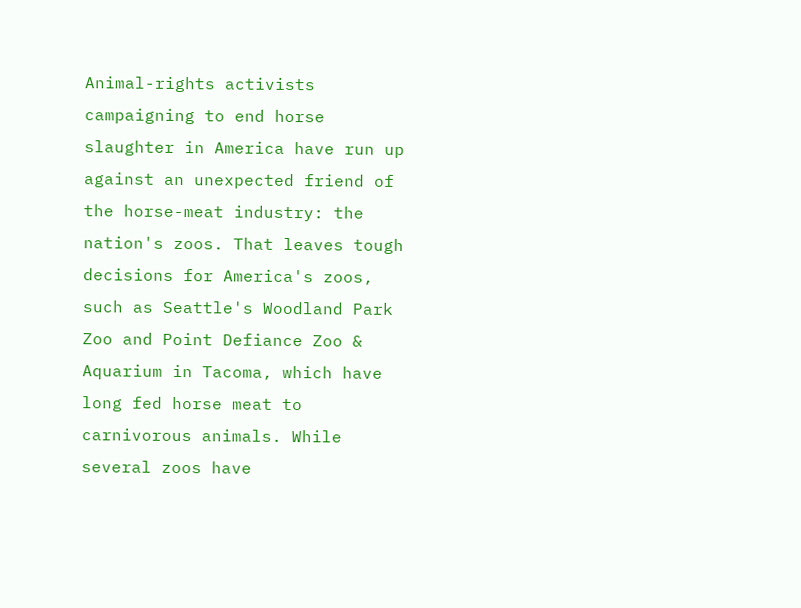Animal-rights activists campaigning to end horse slaughter in America have run up against an unexpected friend of the horse-meat industry: the nation's zoos. That leaves tough decisions for America's zoos, such as Seattle's Woodland Park Zoo and Point Defiance Zoo & Aquarium in Tacoma, which have long fed horse meat to carnivorous animals. While several zoos have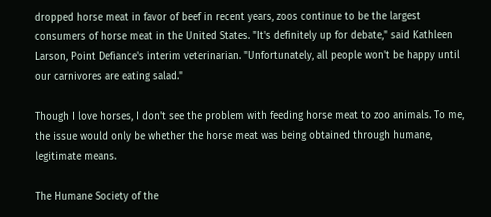dropped horse meat in favor of beef in recent years, zoos continue to be the largest consumers of horse meat in the United States. "It's definitely up for debate," said Kathleen Larson, Point Defiance's interim veterinarian. "Unfortunately, all people won't be happy until our carnivores are eating salad."

Though I love horses, I don't see the problem with feeding horse meat to zoo animals. To me, the issue would only be whether the horse meat was being obtained through humane, legitimate means.

The Humane Society of the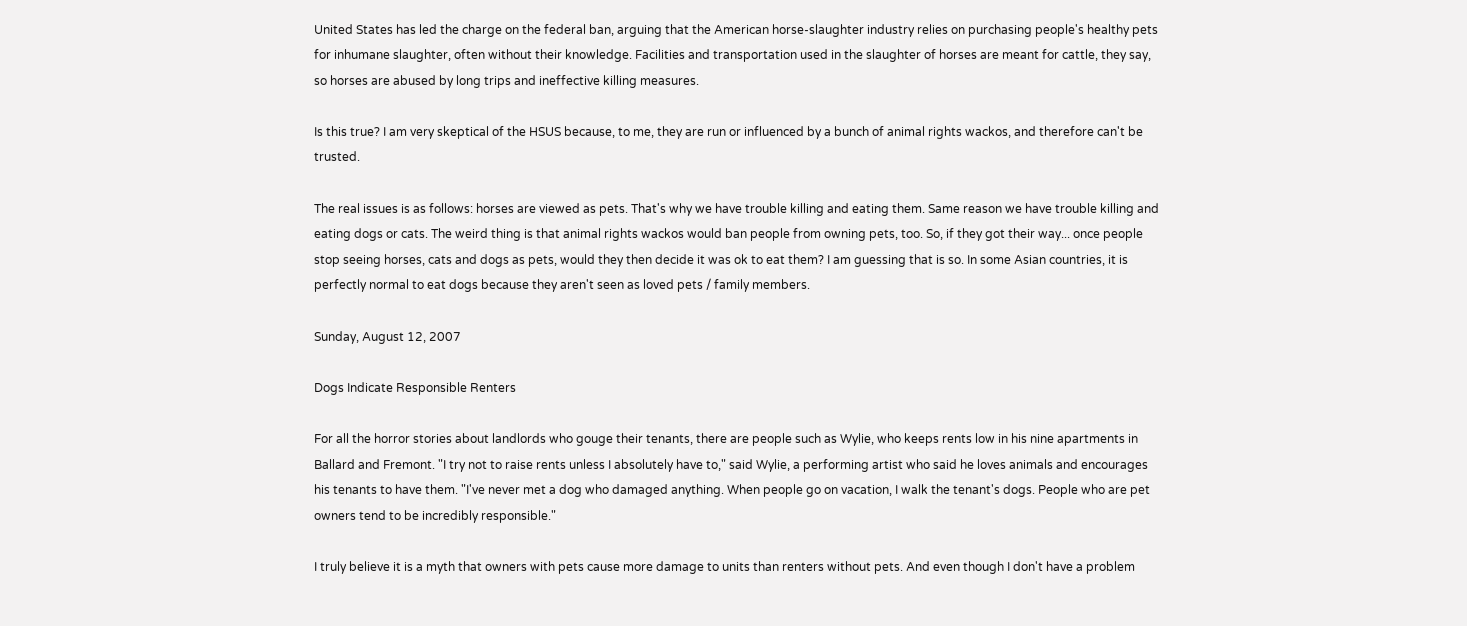United States has led the charge on the federal ban, arguing that the American horse-slaughter industry relies on purchasing people's healthy pets for inhumane slaughter, often without their knowledge. Facilities and transportation used in the slaughter of horses are meant for cattle, they say, so horses are abused by long trips and ineffective killing measures.

Is this true? I am very skeptical of the HSUS because, to me, they are run or influenced by a bunch of animal rights wackos, and therefore can't be trusted.

The real issues is as follows: horses are viewed as pets. That's why we have trouble killing and eating them. Same reason we have trouble killing and eating dogs or cats. The weird thing is that animal rights wackos would ban people from owning pets, too. So, if they got their way... once people stop seeing horses, cats and dogs as pets, would they then decide it was ok to eat them? I am guessing that is so. In some Asian countries, it is perfectly normal to eat dogs because they aren't seen as loved pets / family members.

Sunday, August 12, 2007

Dogs Indicate Responsible Renters

For all the horror stories about landlords who gouge their tenants, there are people such as Wylie, who keeps rents low in his nine apartments in Ballard and Fremont. "I try not to raise rents unless I absolutely have to," said Wylie, a performing artist who said he loves animals and encourages his tenants to have them. "I've never met a dog who damaged anything. When people go on vacation, I walk the tenant's dogs. People who are pet owners tend to be incredibly responsible."

I truly believe it is a myth that owners with pets cause more damage to units than renters without pets. And even though I don't have a problem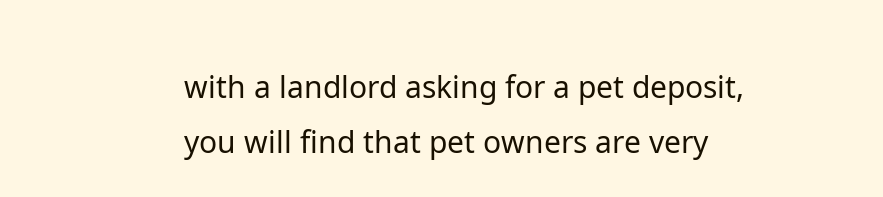with a landlord asking for a pet deposit, you will find that pet owners are very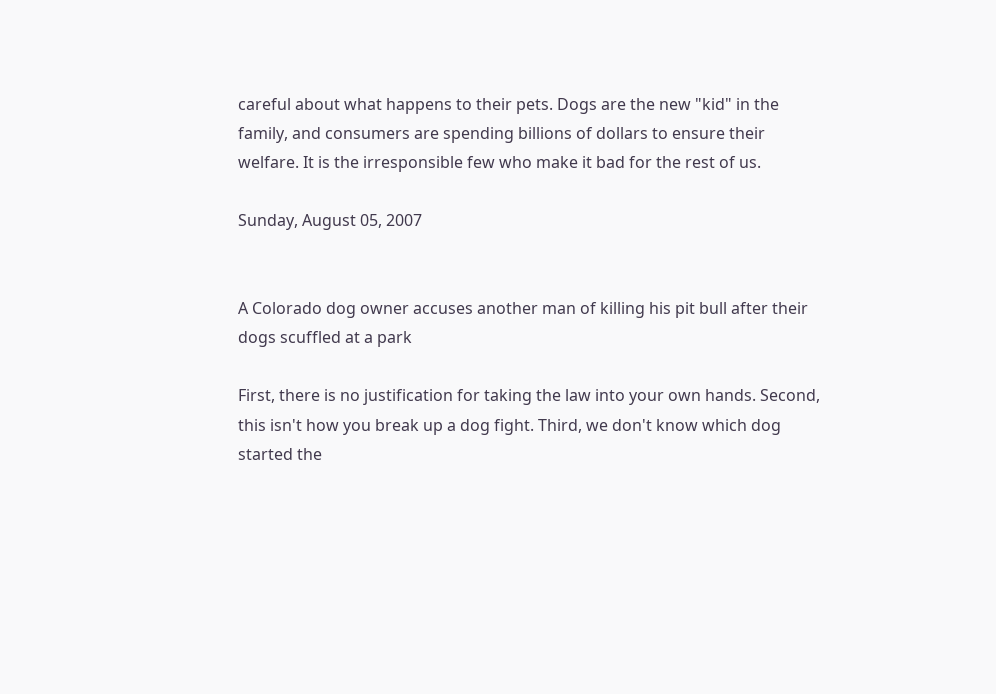careful about what happens to their pets. Dogs are the new "kid" in the family, and consumers are spending billions of dollars to ensure their welfare. It is the irresponsible few who make it bad for the rest of us.

Sunday, August 05, 2007


A Colorado dog owner accuses another man of killing his pit bull after their dogs scuffled at a park

First, there is no justification for taking the law into your own hands. Second, this isn't how you break up a dog fight. Third, we don't know which dog started the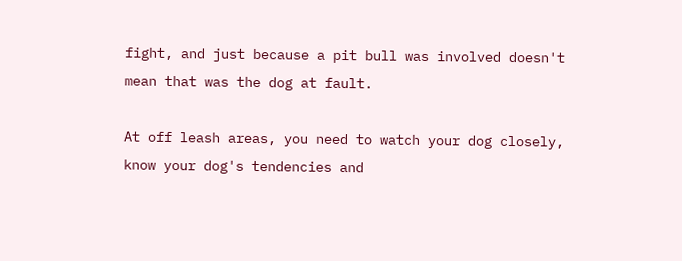fight, and just because a pit bull was involved doesn't mean that was the dog at fault.

At off leash areas, you need to watch your dog closely, know your dog's tendencies and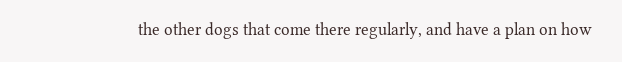the other dogs that come there regularly, and have a plan on how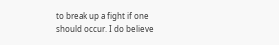to break up a fight if one should occur. I do believe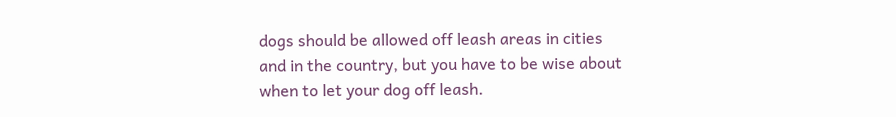dogs should be allowed off leash areas in cities and in the country, but you have to be wise about when to let your dog off leash.